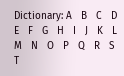Dictionary: A   B   C   D   E   F   G   H   I   J   K   L   M   N   O   P   Q   R   S   T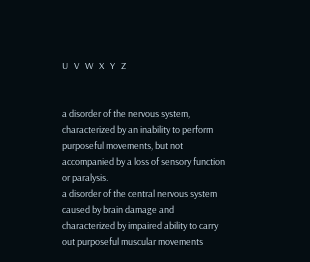U   V   W   X   Y   Z


a disorder of the nervous system, characterized by an inability to perform purposeful movements, but not accompanied by a loss of sensory function or paralysis.
a disorder of the central nervous system caused by brain damage and characterized by impaired ability to carry out purposeful muscular movements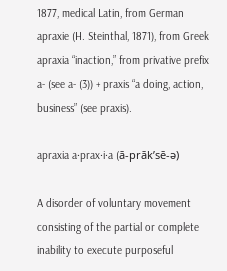1877, medical Latin, from German apraxie (H. Steinthal, 1871), from Greek apraxia “inaction,” from privative prefix a- (see a- (3)) + praxis “a doing, action, business” (see praxis).

apraxia a·prax·i·a (ā-prāk’sē-ə)

A disorder of voluntary movement consisting of the partial or complete inability to execute purposeful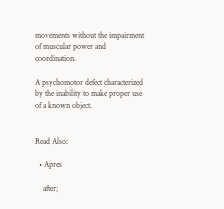movements without the impairment of muscular power and coordination.

A psychomotor defect characterized by the inability to make proper use of a known object.


Read Also:

  • Apres

    after;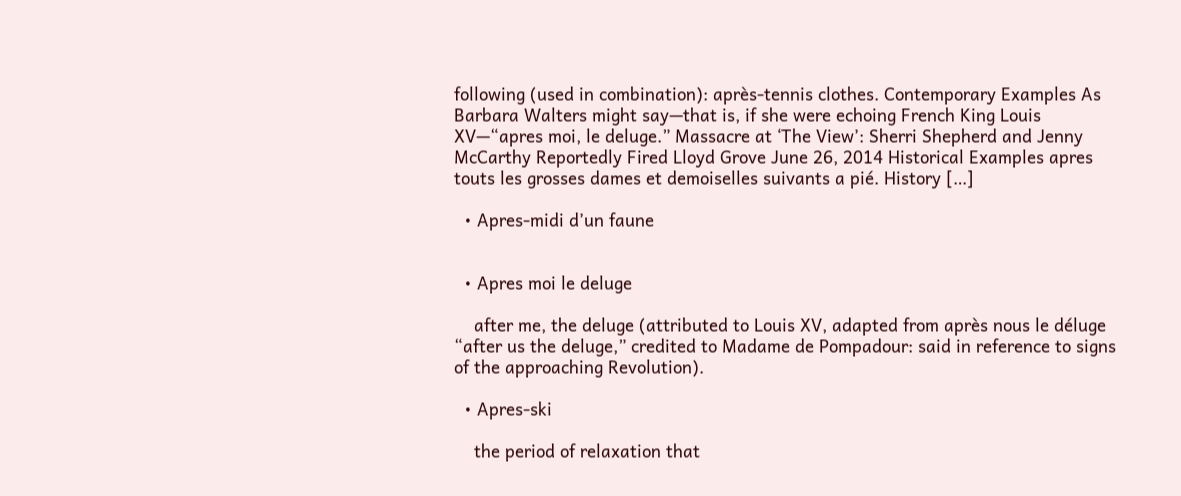following (used in combination): après-tennis clothes. Contemporary Examples As Barbara Walters might say—that is, if she were echoing French King Louis XV—“apres moi, le deluge.” Massacre at ‘The View’: Sherri Shepherd and Jenny McCarthy Reportedly Fired Lloyd Grove June 26, 2014 Historical Examples apres touts les grosses dames et demoiselles suivants a pié. History […]

  • Apres-midi d’un faune


  • Apres moi le deluge

    after me, the deluge (attributed to Louis XV, adapted from après nous le déluge “after us the deluge,” credited to Madame de Pompadour: said in reference to signs of the approaching Revolution).

  • Apres-ski

    the period of relaxation that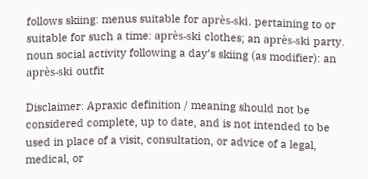follows skiing: menus suitable for après-ski. pertaining to or suitable for such a time: après-ski clothes; an après-ski party. noun social activity following a day’s skiing (as modifier): an après-ski outfit

Disclaimer: Apraxic definition / meaning should not be considered complete, up to date, and is not intended to be used in place of a visit, consultation, or advice of a legal, medical, or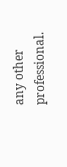any other professional.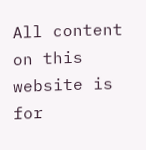All content on this website is for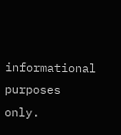informational purposes only.